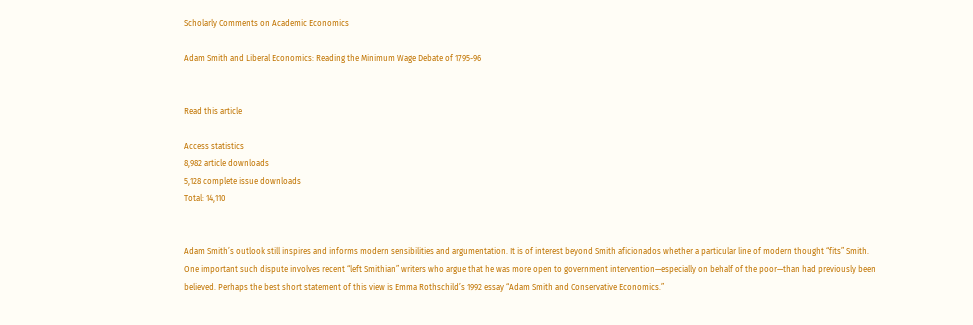Scholarly Comments on Academic Economics

Adam Smith and Liberal Economics: Reading the Minimum Wage Debate of 1795-96


Read this article

Access statistics
8,982 article downloads
5,128 complete issue downloads
Total: 14,110


Adam Smith’s outlook still inspires and informs modern sensibilities and argumentation. It is of interest beyond Smith aficionados whether a particular line of modern thought “fits” Smith. One important such dispute involves recent “left Smithian” writers who argue that he was more open to government intervention—especially on behalf of the poor—than had previously been believed. Perhaps the best short statement of this view is Emma Rothschild’s 1992 essay “Adam Smith and Conservative Economics.”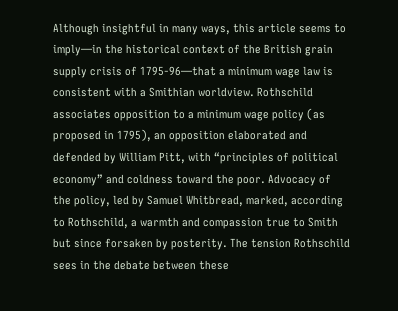Although insightful in many ways, this article seems to imply—in the historical context of the British grain supply crisis of 1795-96—that a minimum wage law is consistent with a Smithian worldview. Rothschild associates opposition to a minimum wage policy (as proposed in 1795), an opposition elaborated and defended by William Pitt, with “principles of political economy” and coldness toward the poor. Advocacy of the policy, led by Samuel Whitbread, marked, according to Rothschild, a warmth and compassion true to Smith but since forsaken by posterity. The tension Rothschild sees in the debate between these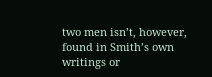two men isn’t, however, found in Smith’s own writings or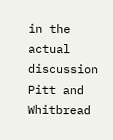in the actual discussion Pitt and Whitbread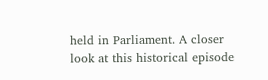held in Parliament. A closer look at this historical episode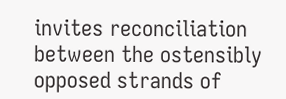invites reconciliation between the ostensibly opposed strands of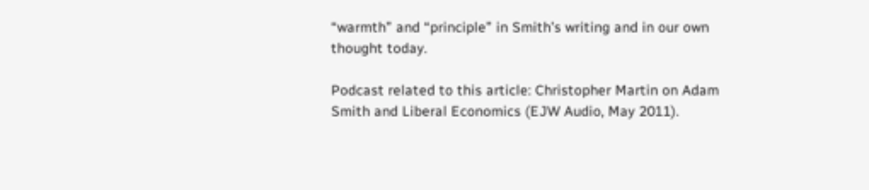“warmth” and “principle” in Smith’s writing and in our own thought today.

Podcast related to this article: Christopher Martin on Adam Smith and Liberal Economics (EJW Audio, May 2011).